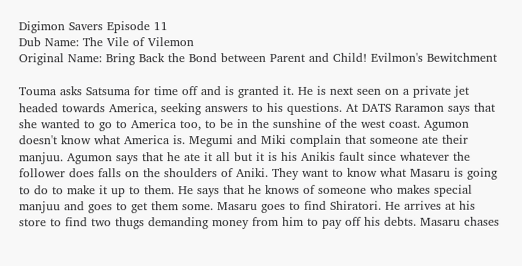Digimon Savers Episode 11
Dub Name: The Vile of Vilemon
Original Name: Bring Back the Bond between Parent and Child! Evilmon's Bewitchment

Touma asks Satsuma for time off and is granted it. He is next seen on a private jet headed towards America, seeking answers to his questions. At DATS Raramon says that she wanted to go to America too, to be in the sunshine of the west coast. Agumon doesn't know what America is. Megumi and Miki complain that someone ate their manjuu. Agumon says that he ate it all but it is his Anikis fault since whatever the follower does falls on the shoulders of Aniki. They want to know what Masaru is going to do to make it up to them. He says that he knows of someone who makes special manjuu and goes to get them some. Masaru goes to find Shiratori. He arrives at his store to find two thugs demanding money from him to pay off his debts. Masaru chases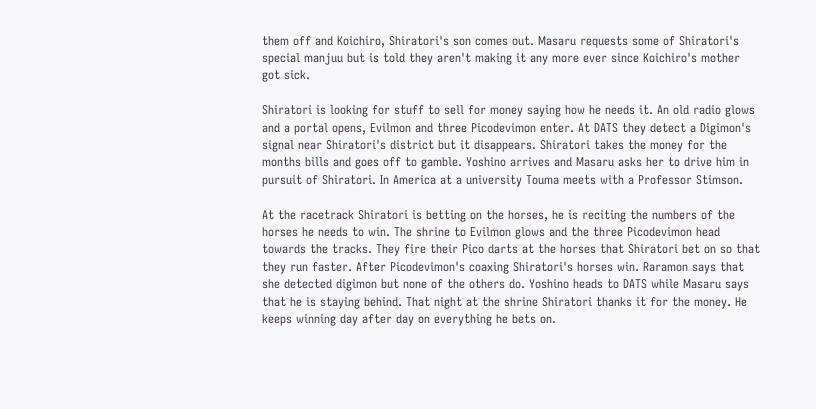them off and Koichiro, Shiratori's son comes out. Masaru requests some of Shiratori's special manjuu but is told they aren't making it any more ever since Koichiro's mother got sick.

Shiratori is looking for stuff to sell for money saying how he needs it. An old radio glows and a portal opens, Evilmon and three Picodevimon enter. At DATS they detect a Digimon's signal near Shiratori's district but it disappears. Shiratori takes the money for the months bills and goes off to gamble. Yoshino arrives and Masaru asks her to drive him in pursuit of Shiratori. In America at a university Touma meets with a Professor Stimson.

At the racetrack Shiratori is betting on the horses, he is reciting the numbers of the horses he needs to win. The shrine to Evilmon glows and the three Picodevimon head towards the tracks. They fire their Pico darts at the horses that Shiratori bet on so that they run faster. After Picodevimon's coaxing Shiratori's horses win. Raramon says that she detected digimon but none of the others do. Yoshino heads to DATS while Masaru says that he is staying behind. That night at the shrine Shiratori thanks it for the money. He keeps winning day after day on everything he bets on.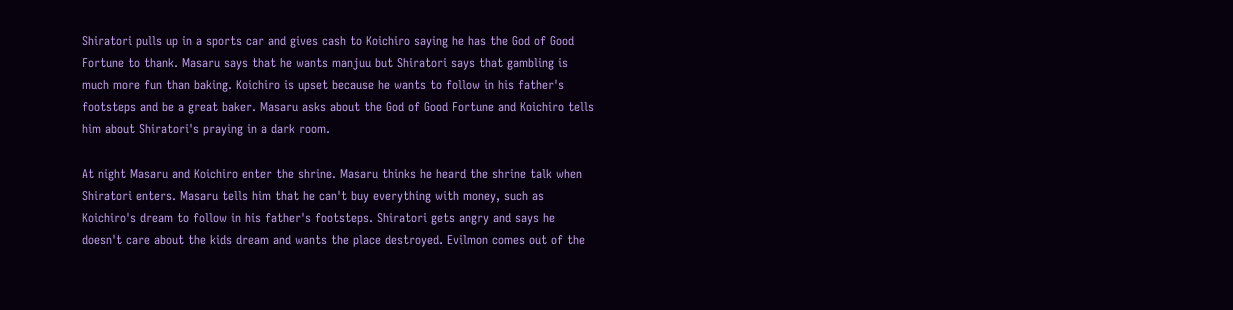Shiratori pulls up in a sports car and gives cash to Koichiro saying he has the God of Good Fortune to thank. Masaru says that he wants manjuu but Shiratori says that gambling is much more fun than baking. Koichiro is upset because he wants to follow in his father's footsteps and be a great baker. Masaru asks about the God of Good Fortune and Koichiro tells him about Shiratori's praying in a dark room.

At night Masaru and Koichiro enter the shrine. Masaru thinks he heard the shrine talk when Shiratori enters. Masaru tells him that he can't buy everything with money, such as Koichiro's dream to follow in his father's footsteps. Shiratori gets angry and says he doesn't care about the kids dream and wants the place destroyed. Evilmon comes out of the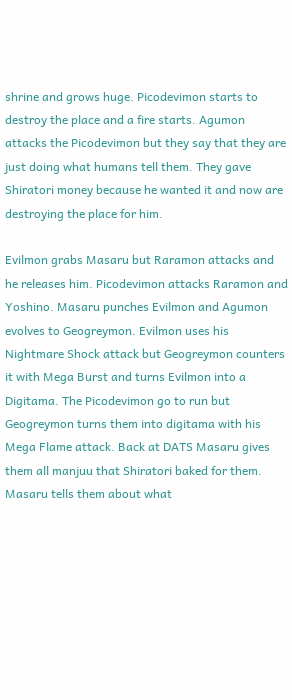shrine and grows huge. Picodevimon starts to destroy the place and a fire starts. Agumon attacks the Picodevimon but they say that they are just doing what humans tell them. They gave Shiratori money because he wanted it and now are destroying the place for him.

Evilmon grabs Masaru but Raramon attacks and he releases him. Picodevimon attacks Raramon and Yoshino. Masaru punches Evilmon and Agumon evolves to Geogreymon. Evilmon uses his Nightmare Shock attack but Geogreymon counters it with Mega Burst and turns Evilmon into a Digitama. The Picodevimon go to run but Geogreymon turns them into digitama with his Mega Flame attack. Back at DATS Masaru gives them all manjuu that Shiratori baked for them. Masaru tells them about what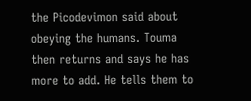the Picodevimon said about obeying the humans. Touma then returns and says he has more to add. He tells them to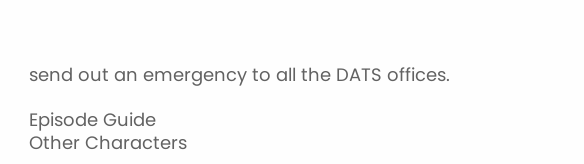send out an emergency to all the DATS offices.

Episode Guide
Other Characters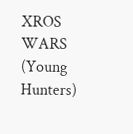XROS WARS (Young Hunters)